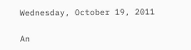Wednesday, October 19, 2011

An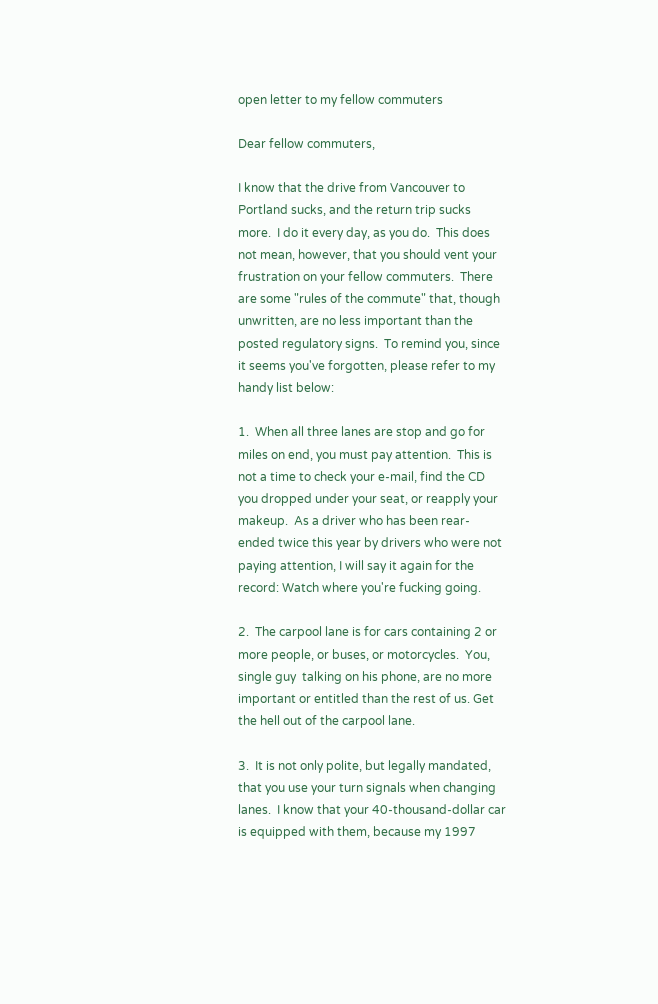open letter to my fellow commuters

Dear fellow commuters,

I know that the drive from Vancouver to Portland sucks, and the return trip sucks more.  I do it every day, as you do.  This does not mean, however, that you should vent your frustration on your fellow commuters.  There are some "rules of the commute" that, though unwritten, are no less important than the posted regulatory signs.  To remind you, since it seems you've forgotten, please refer to my handy list below:

1.  When all three lanes are stop and go for miles on end, you must pay attention.  This is not a time to check your e-mail, find the CD you dropped under your seat, or reapply your makeup.  As a driver who has been rear-ended twice this year by drivers who were not paying attention, I will say it again for the record: Watch where you're fucking going.

2.  The carpool lane is for cars containing 2 or more people, or buses, or motorcycles.  You, single guy  talking on his phone, are no more important or entitled than the rest of us. Get the hell out of the carpool lane.

3.  It is not only polite, but legally mandated, that you use your turn signals when changing lanes.  I know that your 40-thousand-dollar car is equipped with them, because my 1997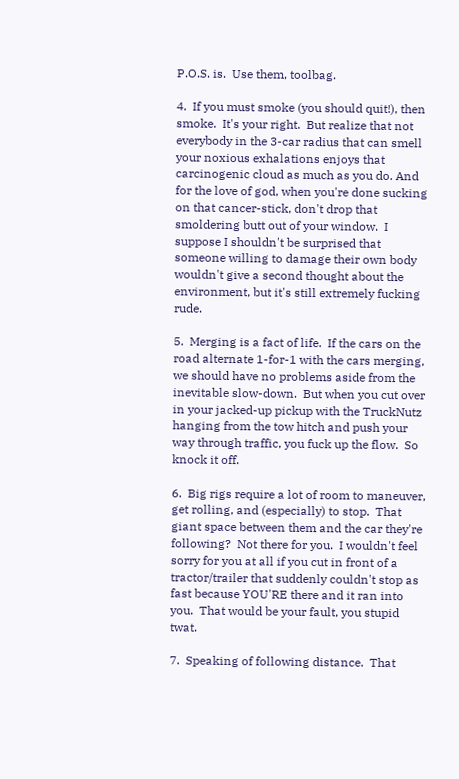P.O.S. is.  Use them, toolbag.

4.  If you must smoke (you should quit!), then smoke.  It's your right.  But realize that not everybody in the 3-car radius that can smell your noxious exhalations enjoys that carcinogenic cloud as much as you do. And for the love of god, when you're done sucking on that cancer-stick, don't drop that smoldering butt out of your window.  I suppose I shouldn't be surprised that someone willing to damage their own body wouldn't give a second thought about the environment, but it's still extremely fucking rude.

5.  Merging is a fact of life.  If the cars on the road alternate 1-for-1 with the cars merging, we should have no problems aside from the inevitable slow-down.  But when you cut over in your jacked-up pickup with the TruckNutz hanging from the tow hitch and push your way through traffic, you fuck up the flow.  So knock it off.

6.  Big rigs require a lot of room to maneuver, get rolling, and (especially) to stop.  That giant space between them and the car they're following?  Not there for you.  I wouldn't feel sorry for you at all if you cut in front of a tractor/trailer that suddenly couldn't stop as fast because YOU'RE there and it ran into you.  That would be your fault, you stupid twat.

7.  Speaking of following distance.  That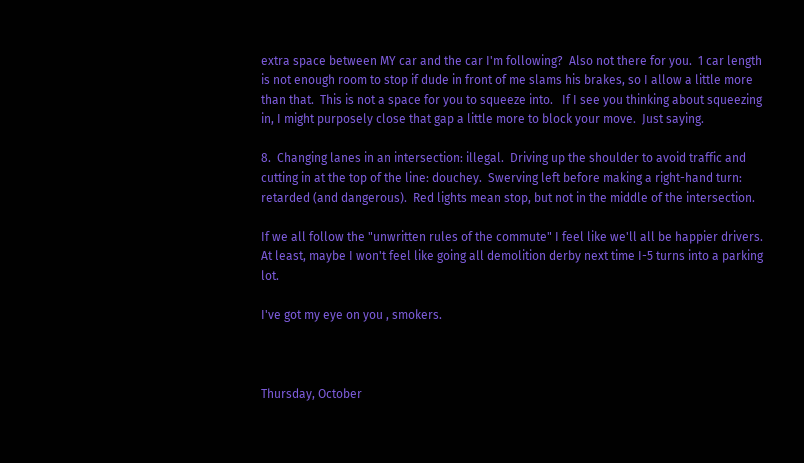extra space between MY car and the car I'm following?  Also not there for you.  1 car length is not enough room to stop if dude in front of me slams his brakes, so I allow a little more than that.  This is not a space for you to squeeze into.   If I see you thinking about squeezing in, I might purposely close that gap a little more to block your move.  Just saying.

8.  Changing lanes in an intersection: illegal.  Driving up the shoulder to avoid traffic and cutting in at the top of the line: douchey.  Swerving left before making a right-hand turn: retarded (and dangerous).  Red lights mean stop, but not in the middle of the intersection.

If we all follow the "unwritten rules of the commute" I feel like we'll all be happier drivers.  At least, maybe I won't feel like going all demolition derby next time I-5 turns into a parking lot.

I've got my eye on you , smokers.



Thursday, October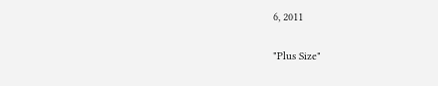6, 2011

"Plus Size"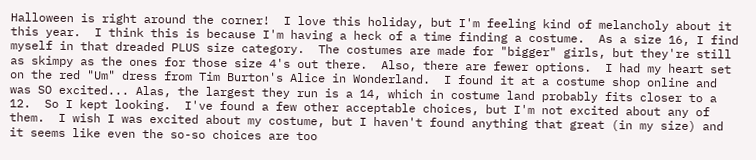Halloween is right around the corner!  I love this holiday, but I'm feeling kind of melancholy about it this year.  I think this is because I'm having a heck of a time finding a costume.  As a size 16, I find myself in that dreaded PLUS size category.  The costumes are made for "bigger" girls, but they're still as skimpy as the ones for those size 4's out there.  Also, there are fewer options.  I had my heart set on the red "Um" dress from Tim Burton's Alice in Wonderland.  I found it at a costume shop online and was SO excited... Alas, the largest they run is a 14, which in costume land probably fits closer to a 12.  So I kept looking.  I've found a few other acceptable choices, but I'm not excited about any of them.  I wish I was excited about my costume, but I haven't found anything that great (in my size) and it seems like even the so-so choices are too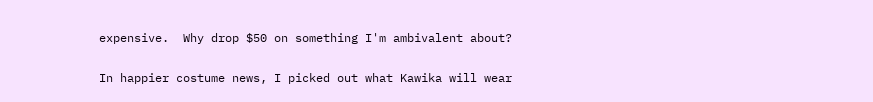expensive.  Why drop $50 on something I'm ambivalent about?

In happier costume news, I picked out what Kawika will wear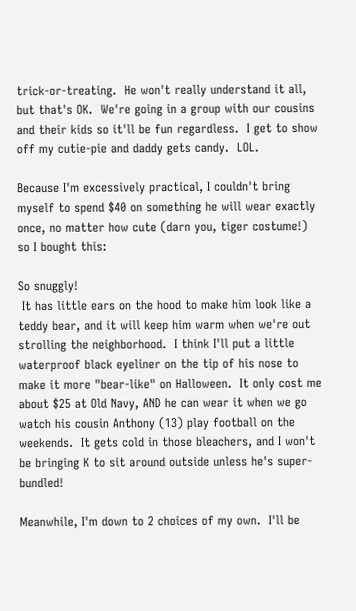trick-or-treating.  He won't really understand it all, but that's OK.  We're going in a group with our cousins and their kids so it'll be fun regardless.  I get to show off my cutie-pie and daddy gets candy.  LOL.

Because I'm excessively practical, I couldn't bring myself to spend $40 on something he will wear exactly once, no matter how cute (darn you, tiger costume!) so I bought this:

So snuggly!
 It has little ears on the hood to make him look like a teddy bear, and it will keep him warm when we're out strolling the neighborhood.  I think I'll put a little waterproof black eyeliner on the tip of his nose to make it more "bear-like" on Halloween.  It only cost me about $25 at Old Navy, AND he can wear it when we go watch his cousin Anthony (13) play football on the weekends.  It gets cold in those bleachers, and I won't be bringing K to sit around outside unless he's super-bundled!

Meanwhile, I'm down to 2 choices of my own.  I'll be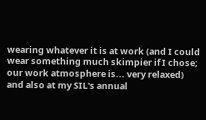wearing whatever it is at work (and I could wear something much skimpier if I chose; our work atmosphere is... very relaxed) and also at my SIL's annual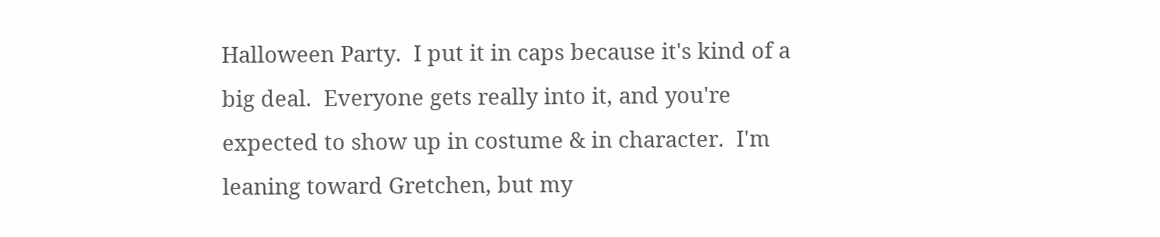Halloween Party.  I put it in caps because it's kind of a big deal.  Everyone gets really into it, and you're expected to show up in costume & in character.  I'm leaning toward Gretchen, but my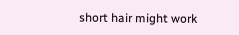short hair might work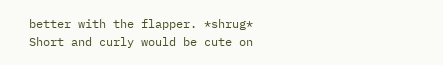better with the flapper. *shrug*  Short and curly would be cute on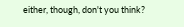either, though, don't you think?